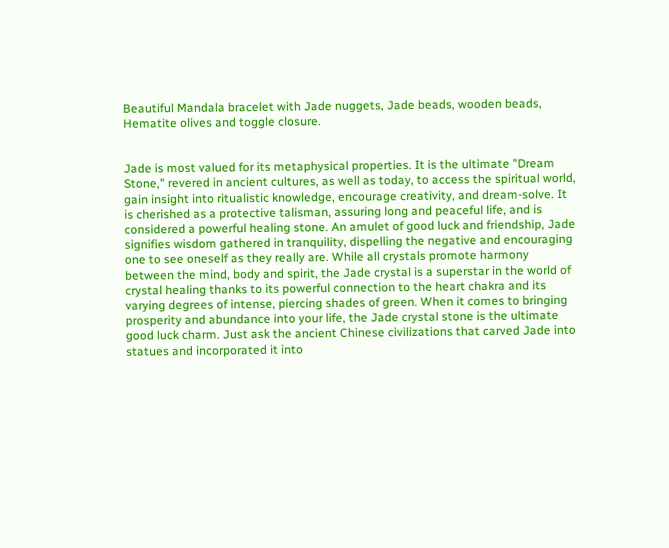Beautiful Mandala bracelet with Jade nuggets, Jade beads, wooden beads, Hematite olives and toggle closure.


Jade is most valued for its metaphysical properties. It is the ultimate "Dream Stone," revered in ancient cultures, as well as today, to access the spiritual world, gain insight into ritualistic knowledge, encourage creativity, and dream-solve. It is cherished as a protective talisman, assuring long and peaceful life, and is considered a powerful healing stone. An amulet of good luck and friendship, Jade signifies wisdom gathered in tranquility, dispelling the negative and encouraging one to see oneself as they really are. While all crystals promote harmony between the mind, body and spirit, the Jade crystal is a superstar in the world of crystal healing thanks to its powerful connection to the heart chakra and its varying degrees of intense, piercing shades of green. When it comes to bringing prosperity and abundance into your life, the Jade crystal stone is the ultimate good luck charm. Just ask the ancient Chinese civilizations that carved Jade into statues and incorporated it into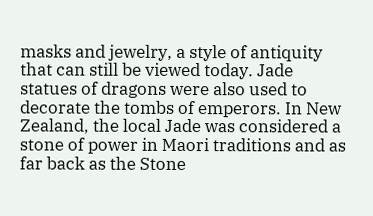masks and jewelry, a style of antiquity that can still be viewed today. Jade statues of dragons were also used to decorate the tombs of emperors. In New Zealand, the local Jade was considered a stone of power in Maori traditions and as far back as the Stone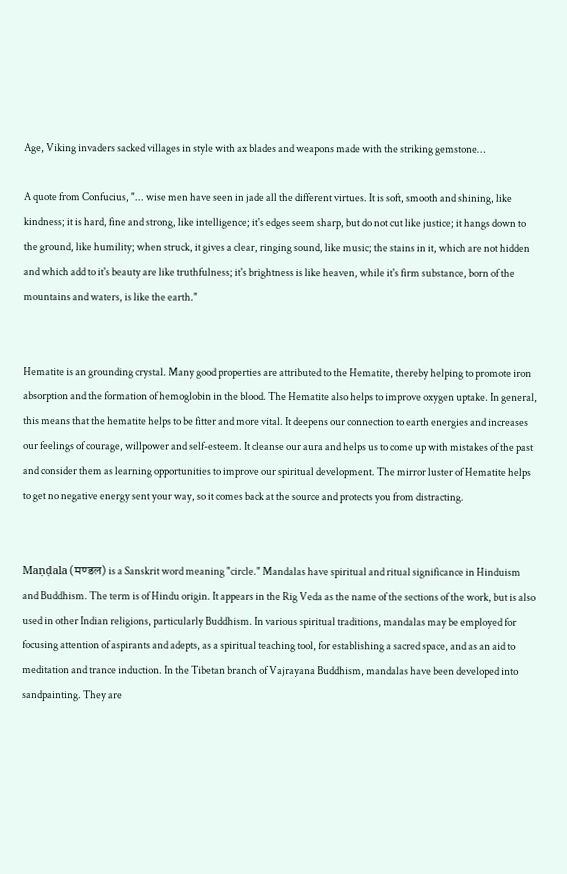Age, Viking invaders sacked villages in style with ax blades and weapons made with the striking gemstone…

A quote from Confucius, "... wise men have seen in jade all the different virtues. It is soft, smooth and shining, like kindness; it is hard, fine and strong, like intelligence; it's edges seem sharp, but do not cut like justice; it hangs down to the ground, like humility; when struck, it gives a clear, ringing sound, like music; the stains in it, which are not hidden and which add to it's beauty are like truthfulness; it's brightness is like heaven, while it's firm substance, born of the mountains and waters, is like the earth."


Hematite is an grounding crystal. Many good properties are attributed to the Hematite, thereby helping to promote iron absorption and the formation of hemoglobin in the blood. The Hematite also helps to improve oxygen uptake. In general, this means that the hematite helps to be fitter and more vital. It deepens our connection to earth energies and increases our feelings of courage, willpower and self-esteem. It cleanse our aura and helps us to come up with mistakes of the past and consider them as learning opportunities to improve our spiritual development. The mirror luster of Hematite helps to get no negative energy sent your way, so it comes back at the source and protects you from distracting.


Maṇḍala (मण्डल) is a Sanskrit word meaning "circle." Mandalas have spiritual and ritual significance in Hinduism and Buddhism. The term is of Hindu origin. It appears in the Rig Veda as the name of the sections of the work, but is also used in other Indian religions, particularly Buddhism. In various spiritual traditions, mandalas may be employed for focusing attention of aspirants and adepts, as a spiritual teaching tool, for establishing a sacred space, and as an aid to meditation and trance induction. In the Tibetan branch of Vajrayana Buddhism, mandalas have been developed into sandpainting. They are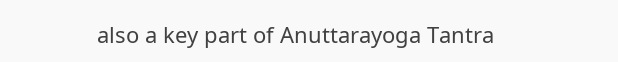also a key part of Anuttarayoga Tantra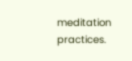meditation practices.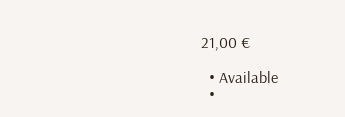21,00 €

  • Available
  •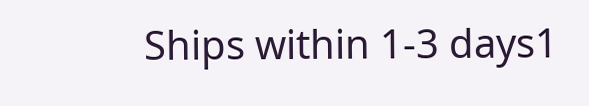Ships within 1-3 days1